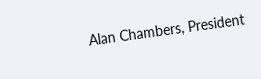Alan Chambers, President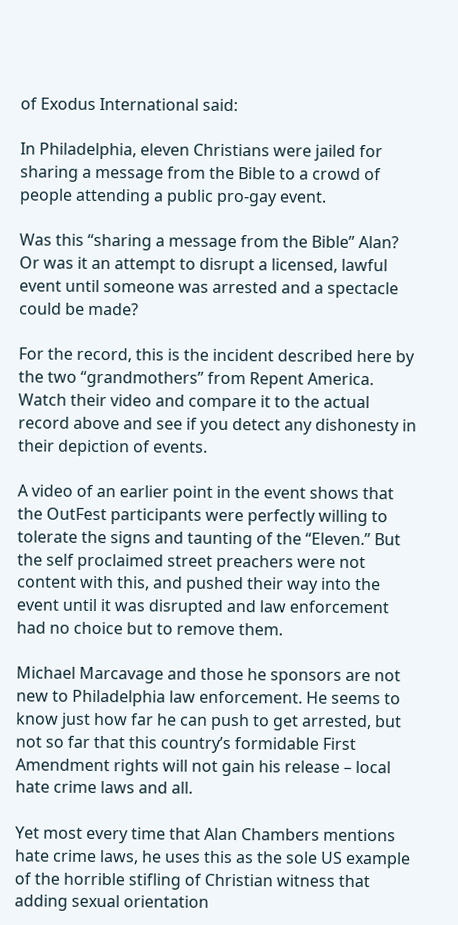of Exodus International said:

In Philadelphia, eleven Christians were jailed for sharing a message from the Bible to a crowd of people attending a public pro-gay event.

Was this “sharing a message from the Bible” Alan? Or was it an attempt to disrupt a licensed, lawful event until someone was arrested and a spectacle could be made?

For the record, this is the incident described here by the two “grandmothers” from Repent America. Watch their video and compare it to the actual record above and see if you detect any dishonesty in their depiction of events.

A video of an earlier point in the event shows that the OutFest participants were perfectly willing to tolerate the signs and taunting of the “Eleven.” But the self proclaimed street preachers were not content with this, and pushed their way into the event until it was disrupted and law enforcement had no choice but to remove them.

Michael Marcavage and those he sponsors are not new to Philadelphia law enforcement. He seems to know just how far he can push to get arrested, but not so far that this country’s formidable First Amendment rights will not gain his release – local hate crime laws and all.

Yet most every time that Alan Chambers mentions hate crime laws, he uses this as the sole US example of the horrible stifling of Christian witness that adding sexual orientation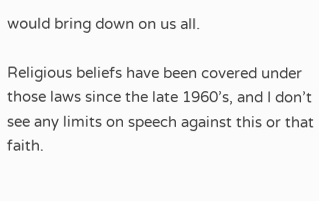would bring down on us all.

Religious beliefs have been covered under those laws since the late 1960’s, and I don’t see any limits on speech against this or that faith.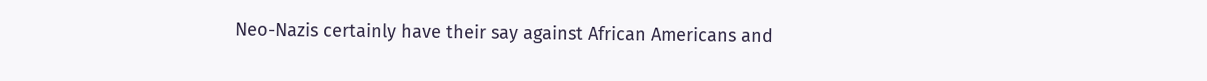Neo-Nazis certainly have their say against African Americans and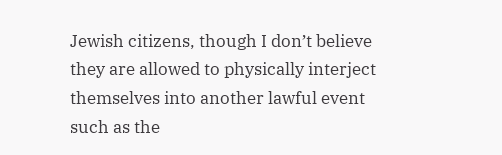Jewish citizens, though I don’t believe they are allowed to physically interject themselves into another lawful event such as the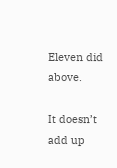Eleven did above.

It doesn’t add up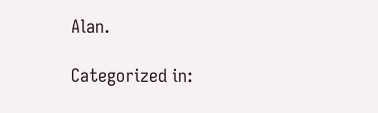Alan.

Categorized in: